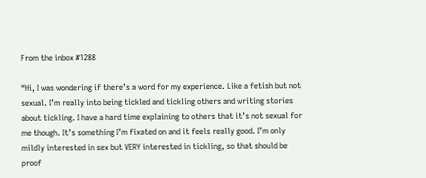From the inbox #1288

“Hi, I was wondering if there’s a word for my experience. Like a fetish but not sexual. I’m really into being tickled and tickling others and writing stories about tickling. I have a hard time explaining to others that it’s not sexual for me though. It’s something I’m fixated on and it feels really good. I’m only mildly interested in sex but VERY interested in tickling, so that should be proof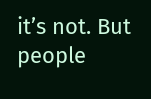it’s not. But people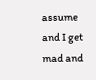assume and I get mad and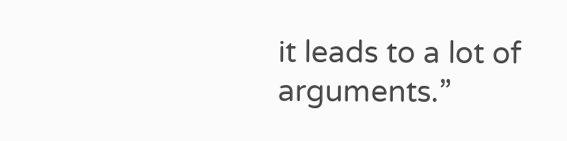it leads to a lot of arguments.”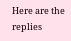Here are the replies